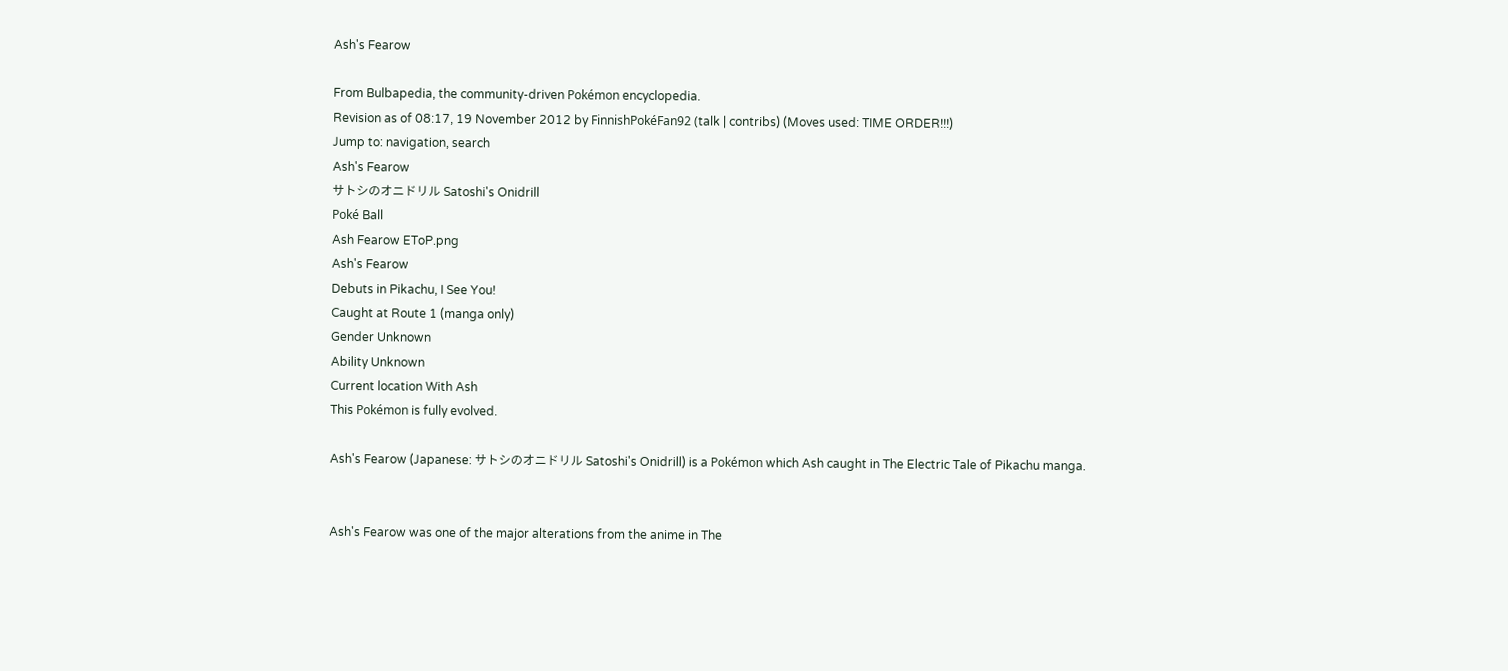Ash's Fearow

From Bulbapedia, the community-driven Pokémon encyclopedia.
Revision as of 08:17, 19 November 2012 by FinnishPokéFan92 (talk | contribs) (Moves used: TIME ORDER!!!)
Jump to: navigation, search
Ash's Fearow
サトシのオニドリル Satoshi's Onidrill
Poké Ball
Ash Fearow EToP.png
Ash's Fearow
Debuts in Pikachu, I See You!
Caught at Route 1 (manga only)
Gender Unknown
Ability Unknown
Current location With Ash
This Pokémon is fully evolved.

Ash's Fearow (Japanese: サトシのオニドリル Satoshi's Onidrill) is a Pokémon which Ash caught in The Electric Tale of Pikachu manga.


Ash's Fearow was one of the major alterations from the anime in The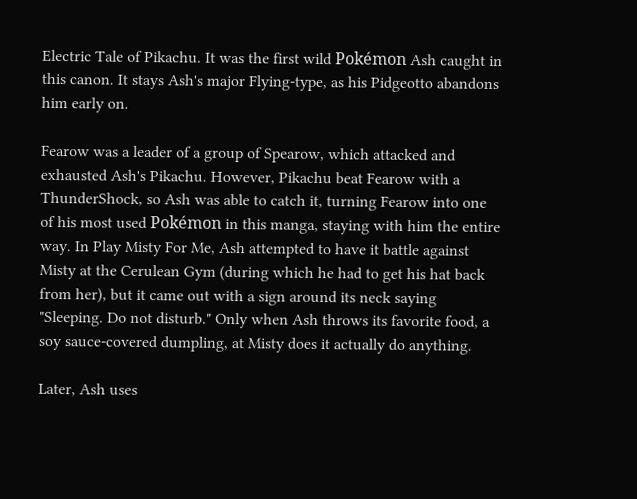Electric Tale of Pikachu. It was the first wild Pokémon Ash caught in this canon. It stays Ash's major Flying-type, as his Pidgeotto abandons him early on.

Fearow was a leader of a group of Spearow, which attacked and exhausted Ash's Pikachu. However, Pikachu beat Fearow with a ThunderShock, so Ash was able to catch it, turning Fearow into one of his most used Pokémon in this manga, staying with him the entire way. In Play Misty For Me, Ash attempted to have it battle against Misty at the Cerulean Gym (during which he had to get his hat back from her), but it came out with a sign around its neck saying "Sleeping. Do not disturb." Only when Ash throws its favorite food, a soy sauce-covered dumpling, at Misty does it actually do anything.

Later, Ash uses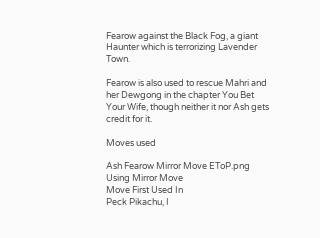Fearow against the Black Fog, a giant Haunter which is terrorizing Lavender Town.

Fearow is also used to rescue Mahri and her Dewgong in the chapter You Bet Your Wife, though neither it nor Ash gets credit for it.

Moves used

Ash Fearow Mirror Move EToP.png
Using Mirror Move
Move First Used In
Peck Pikachu, I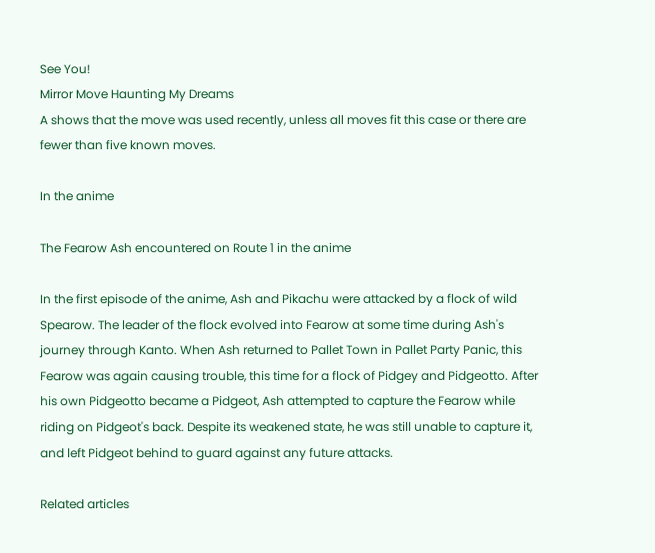See You!
Mirror Move Haunting My Dreams
A shows that the move was used recently, unless all moves fit this case or there are fewer than five known moves.

In the anime

The Fearow Ash encountered on Route 1 in the anime

In the first episode of the anime, Ash and Pikachu were attacked by a flock of wild Spearow. The leader of the flock evolved into Fearow at some time during Ash's journey through Kanto. When Ash returned to Pallet Town in Pallet Party Panic, this Fearow was again causing trouble, this time for a flock of Pidgey and Pidgeotto. After his own Pidgeotto became a Pidgeot, Ash attempted to capture the Fearow while riding on Pidgeot's back. Despite its weakened state, he was still unable to capture it, and left Pidgeot behind to guard against any future attacks.

Related articles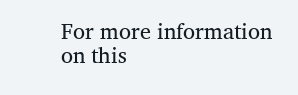For more information on this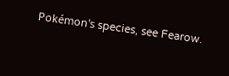Pokémon's species, see Fearow.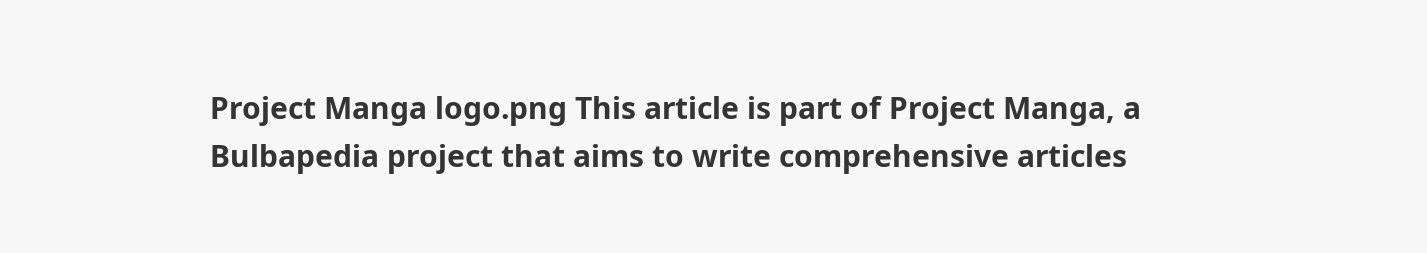Project Manga logo.png This article is part of Project Manga, a Bulbapedia project that aims to write comprehensive articles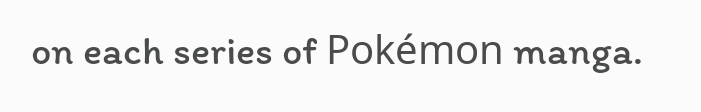on each series of Pokémon manga.